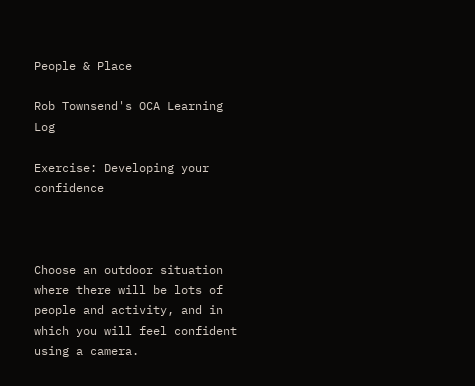People & Place

Rob Townsend's OCA Learning Log

Exercise: Developing your confidence



Choose an outdoor situation where there will be lots of people and activity, and in which you will feel confident using a camera.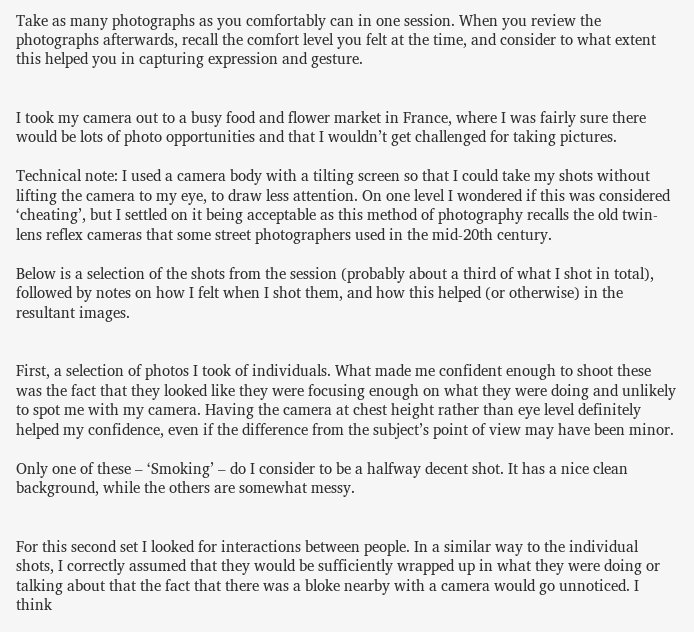Take as many photographs as you comfortably can in one session. When you review the photographs afterwards, recall the comfort level you felt at the time, and consider to what extent this helped you in capturing expression and gesture.


I took my camera out to a busy food and flower market in France, where I was fairly sure there would be lots of photo opportunities and that I wouldn’t get challenged for taking pictures.

Technical note: I used a camera body with a tilting screen so that I could take my shots without lifting the camera to my eye, to draw less attention. On one level I wondered if this was considered ‘cheating’, but I settled on it being acceptable as this method of photography recalls the old twin-lens reflex cameras that some street photographers used in the mid-20th century.

Below is a selection of the shots from the session (probably about a third of what I shot in total), followed by notes on how I felt when I shot them, and how this helped (or otherwise) in the resultant images.


First, a selection of photos I took of individuals. What made me confident enough to shoot these was the fact that they looked like they were focusing enough on what they were doing and unlikely to spot me with my camera. Having the camera at chest height rather than eye level definitely helped my confidence, even if the difference from the subject’s point of view may have been minor.

Only one of these – ‘Smoking’ – do I consider to be a halfway decent shot. It has a nice clean background, while the others are somewhat messy.


For this second set I looked for interactions between people. In a similar way to the individual shots, I correctly assumed that they would be sufficiently wrapped up in what they were doing or talking about that the fact that there was a bloke nearby with a camera would go unnoticed. I think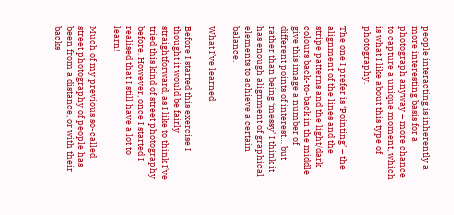people interacting is inherently a more interesting basis for a photograph anyway – more chance to capture a unique moment, which is what I like about this type of photography.

The one I prefer is ‘Pointing’ – the alignment of the lines and the stripe patterns and the light/dark colours back-to-back in the middle give this image a number of different points of interest… but rather than being ‘messy’ I think it has enough alignment of graphical elements to achieve a certain balance.

What I’ve learned

Before I started this exercise I thought it would be fairly straightforward, as I like to think I’ve tried this kind of street photography before. However, once I started I realised that I still have a lot to learn!

Much of my previous so-called street photography of people has been from a distance, or with their backs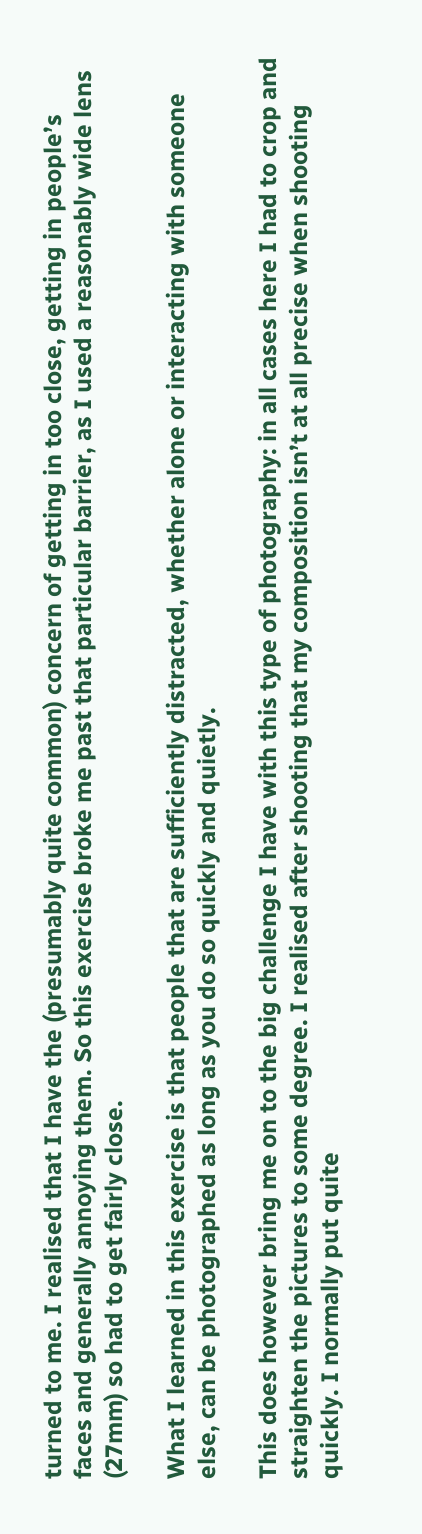turned to me. I realised that I have the (presumably quite common) concern of getting in too close, getting in people’s faces and generally annoying them. So this exercise broke me past that particular barrier, as I used a reasonably wide lens (27mm) so had to get fairly close.

What I learned in this exercise is that people that are sufficiently distracted, whether alone or interacting with someone else, can be photographed as long as you do so quickly and quietly.

This does however bring me on to the big challenge I have with this type of photography: in all cases here I had to crop and straighten the pictures to some degree. I realised after shooting that my composition isn’t at all precise when shooting quickly. I normally put quite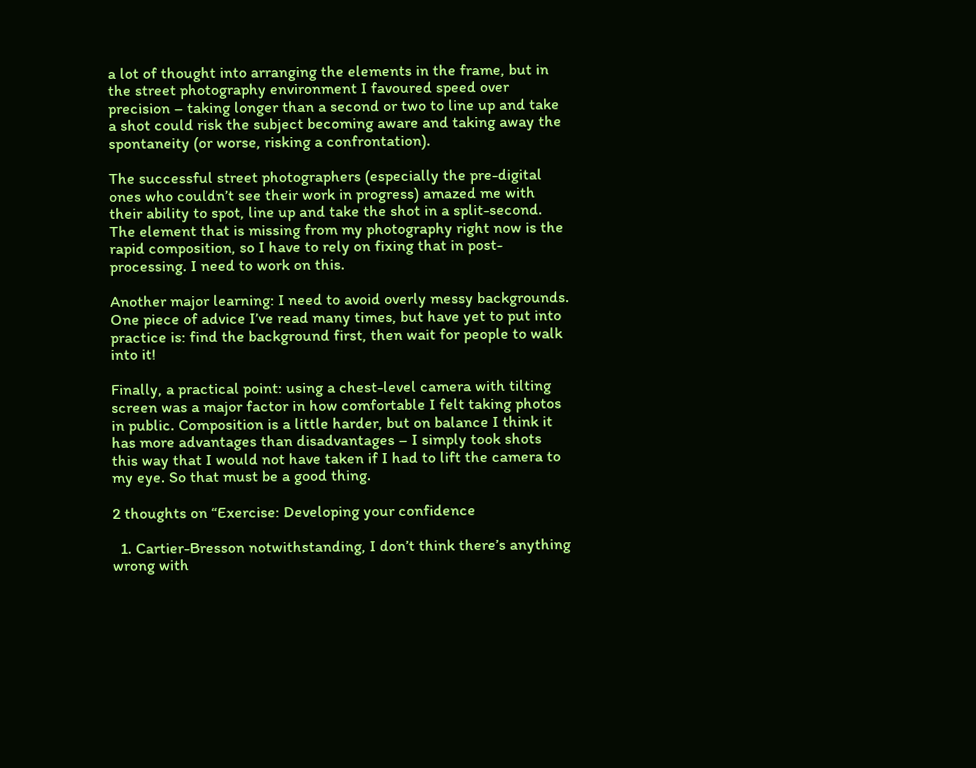a lot of thought into arranging the elements in the frame, but in the street photography environment I favoured speed over precision – taking longer than a second or two to line up and take a shot could risk the subject becoming aware and taking away the spontaneity (or worse, risking a confrontation).

The successful street photographers (especially the pre-digital ones who couldn’t see their work in progress) amazed me with their ability to spot, line up and take the shot in a split-second. The element that is missing from my photography right now is the rapid composition, so I have to rely on fixing that in post-processing. I need to work on this.

Another major learning: I need to avoid overly messy backgrounds. One piece of advice I’ve read many times, but have yet to put into practice is: find the background first, then wait for people to walk into it!

Finally, a practical point: using a chest-level camera with tilting screen was a major factor in how comfortable I felt taking photos in public. Composition is a little harder, but on balance I think it has more advantages than disadvantages – I simply took shots this way that I would not have taken if I had to lift the camera to my eye. So that must be a good thing.

2 thoughts on “Exercise: Developing your confidence

  1. Cartier-Bresson notwithstanding, I don’t think there’s anything wrong with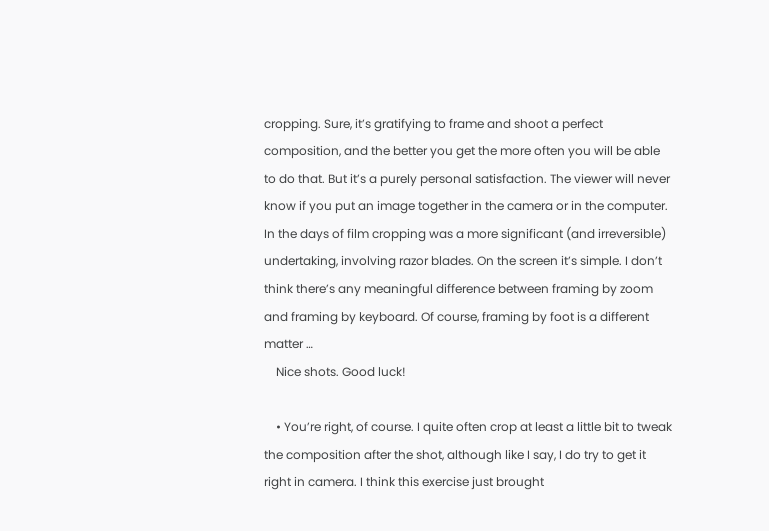cropping. Sure, it’s gratifying to frame and shoot a perfect composition, and the better you get the more often you will be able to do that. But it’s a purely personal satisfaction. The viewer will never know if you put an image together in the camera or in the computer. In the days of film cropping was a more significant (and irreversible) undertaking, involving razor blades. On the screen it’s simple. I don’t think there’s any meaningful difference between framing by zoom and framing by keyboard. Of course, framing by foot is a different matter …
    Nice shots. Good luck!

    • You’re right, of course. I quite often crop at least a little bit to tweak the composition after the shot, although like I say, I do try to get it right in camera. I think this exercise just brought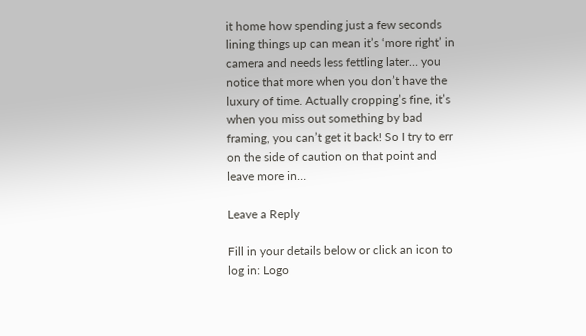it home how spending just a few seconds lining things up can mean it’s ‘more right’ in camera and needs less fettling later… you notice that more when you don’t have the luxury of time. Actually cropping’s fine, it’s when you miss out something by bad framing, you can’t get it back! So I try to err on the side of caution on that point and leave more in…

Leave a Reply

Fill in your details below or click an icon to log in: Logo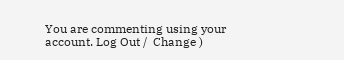You are commenting using your account. Log Out /  Change )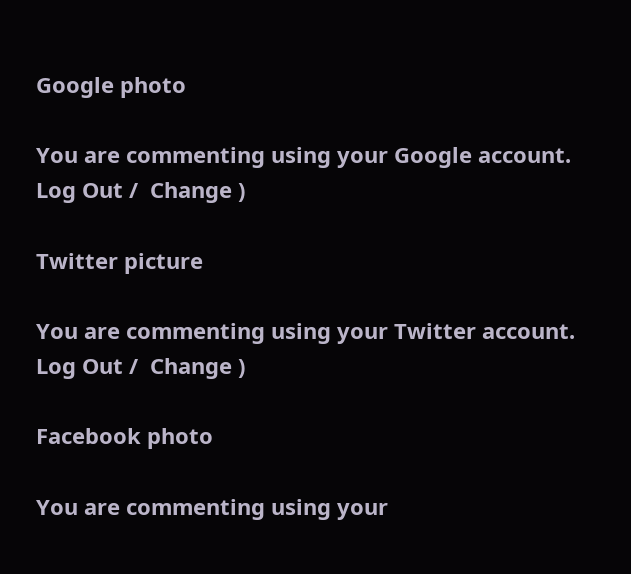Google photo

You are commenting using your Google account. Log Out /  Change )

Twitter picture

You are commenting using your Twitter account. Log Out /  Change )

Facebook photo

You are commenting using your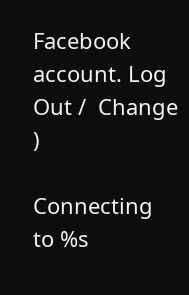Facebook account. Log Out /  Change )

Connecting to %s